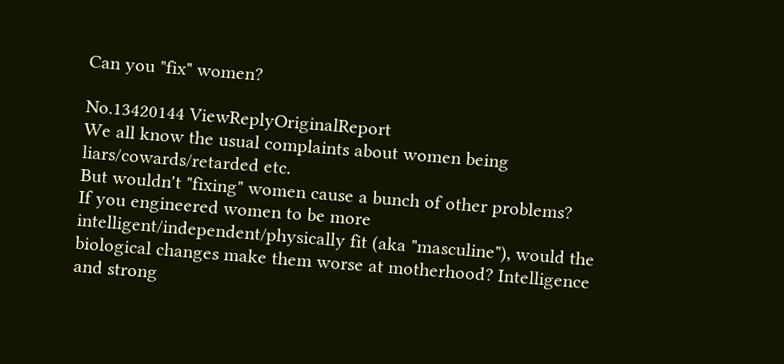Can you "fix" women?

No.13420144 ViewReplyOriginalReport
We all know the usual complaints about women being liars/cowards/retarded etc.
But wouldn't "fixing" women cause a bunch of other problems?
If you engineered women to be more intelligent/independent/physically fit (aka "masculine"), would the biological changes make them worse at motherhood? Intelligence and strong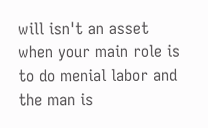will isn't an asset when your main role is to do menial labor and the man is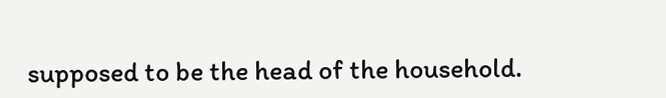supposed to be the head of the household.